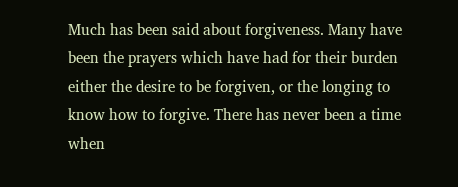Much has been said about forgiveness. Many have been the prayers which have had for their burden either the desire to be forgiven, or the longing to know how to forgive. There has never been a time when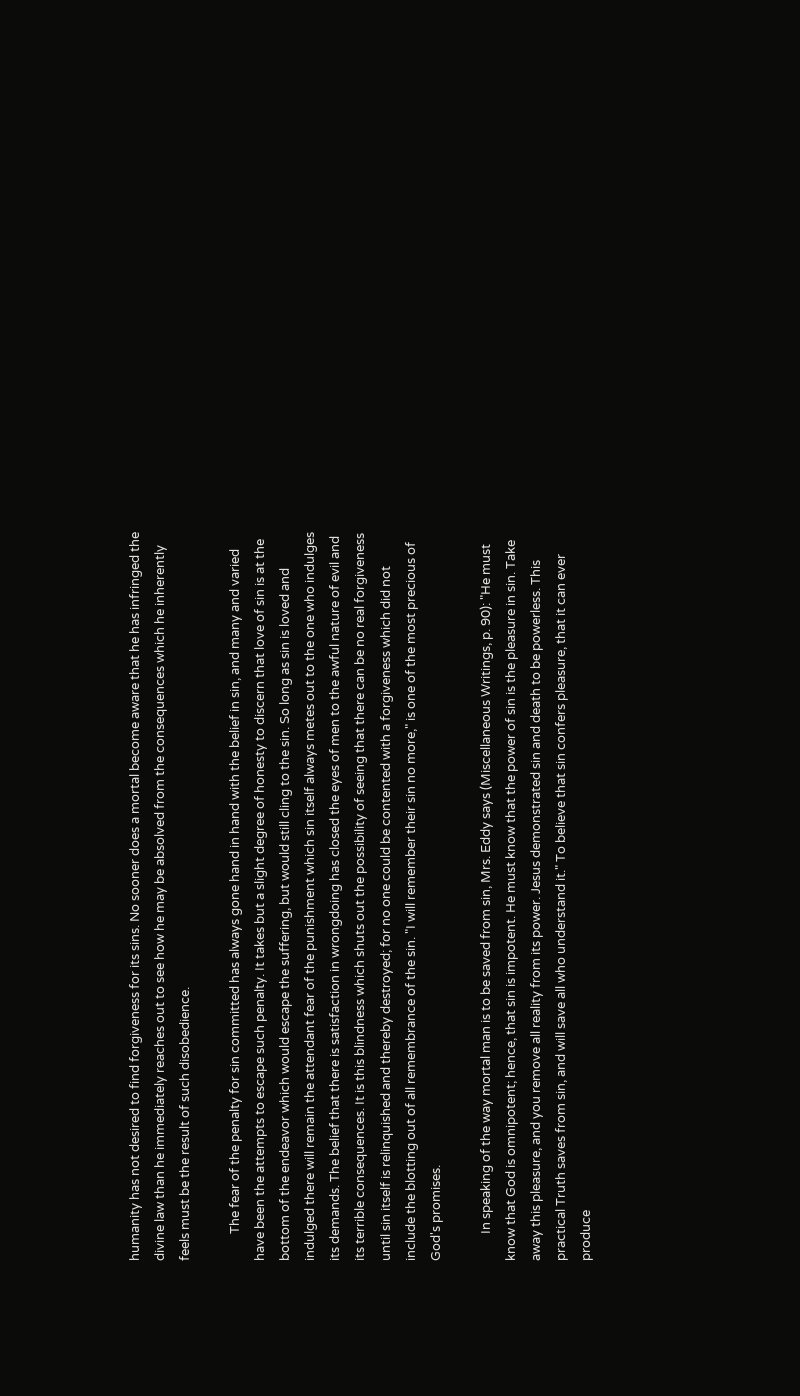humanity has not desired to find forgiveness for its sins. No sooner does a mortal become aware that he has infringed the divine law than he immediately reaches out to see how he may be absolved from the consequences which he inherently feels must be the result of such disobedience.

         The fear of the penalty for sin committed has always gone hand in hand with the belief in sin, and many and varied have been the attempts to escape such penalty. It takes but a slight degree of honesty to discern that love of sin is at the bottom of the endeavor which would escape the suffering, but would still cling to the sin. So long as sin is loved and indulged there will remain the attendant fear of the punishment which sin itself always metes out to the one who indulges its demands. The belief that there is satisfaction in wrongdoing has closed the eyes of men to the awful nature of evil and its terrible consequences. It is this blindness which shuts out the possibility of seeing that there can be no real forgiveness until sin itself is relinquished and thereby destroyed; for no one could be contented with a forgiveness which did not include the blotting out of all remembrance of the sin. "I will remember their sin no more," is one of the most precious of God's promises.

         In speaking of the way mortal man is to be saved from sin, Mrs. Eddy says (Miscellaneous Writings, p. 90): "He must know that God is omnipotent; hence, that sin is impotent. He must know that the power of sin is the pleasure in sin. Take away this pleasure, and you remove all reality from its power. Jesus demonstrated sin and death to be powerless. This practical Truth saves from sin, and will save all who understand it." To believe that sin confers pleasure, that it can ever produce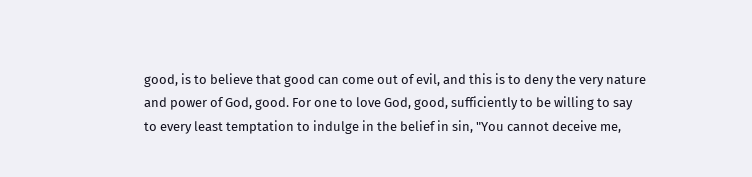good, is to believe that good can come out of evil, and this is to deny the very nature and power of God, good. For one to love God, good, sufficiently to be willing to say to every least temptation to indulge in the belief in sin, "You cannot deceive me,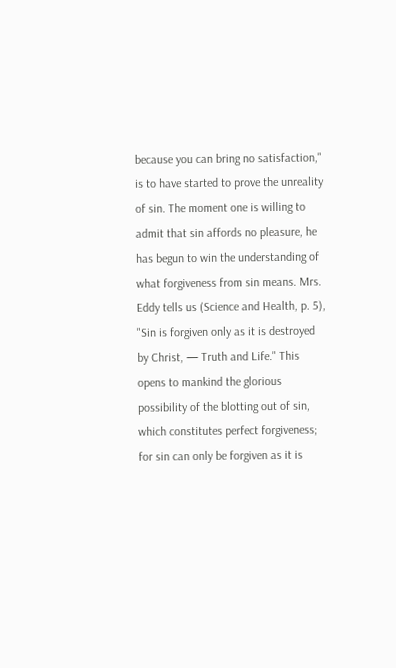because you can bring no satisfaction," is to have started to prove the unreality of sin. The moment one is willing to admit that sin affords no pleasure, he has begun to win the understanding of what forgiveness from sin means. Mrs. Eddy tells us (Science and Health, p. 5), "Sin is forgiven only as it is destroyed by Christ, — Truth and Life." This opens to mankind the glorious possibility of the blotting out of sin, which constitutes perfect forgiveness; for sin can only be forgiven as it is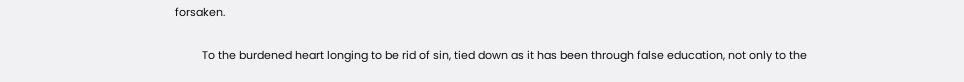forsaken.

         To the burdened heart longing to be rid of sin, tied down as it has been through false education, not only to the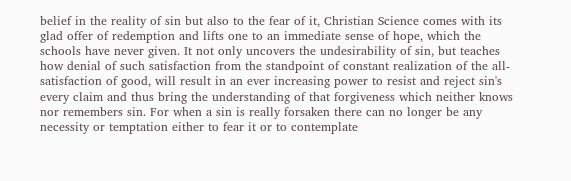belief in the reality of sin but also to the fear of it, Christian Science comes with its glad offer of redemption and lifts one to an immediate sense of hope, which the schools have never given. It not only uncovers the undesirability of sin, but teaches how denial of such satisfaction from the standpoint of constant realization of the all-satisfaction of good, will result in an ever increasing power to resist and reject sin's every claim and thus bring the understanding of that forgiveness which neither knows nor remembers sin. For when a sin is really forsaken there can no longer be any necessity or temptation either to fear it or to contemplate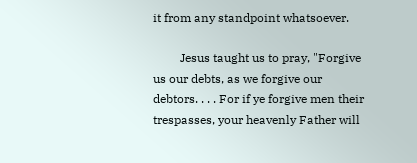it from any standpoint whatsoever.

         Jesus taught us to pray, "Forgive us our debts, as we forgive our debtors. . . . For if ye forgive men their trespasses, your heavenly Father will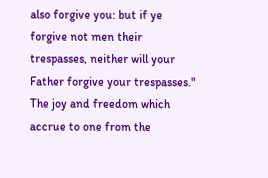also forgive you: but if ye forgive not men their trespasses, neither will your Father forgive your trespasses." The joy and freedom which accrue to one from the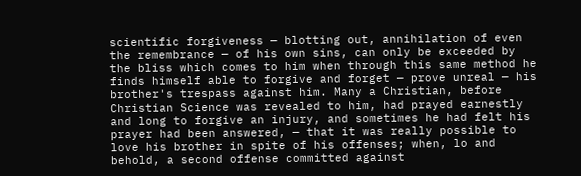scientific forgiveness — blotting out, annihilation of even the remembrance — of his own sins, can only be exceeded by the bliss which comes to him when through this same method he finds himself able to forgive and forget — prove unreal — his brother's trespass against him. Many a Christian, before Christian Science was revealed to him, had prayed earnestly and long to forgive an injury, and sometimes he had felt his prayer had been answered, — that it was really possible to love his brother in spite of his offenses; when, lo and behold, a second offense committed against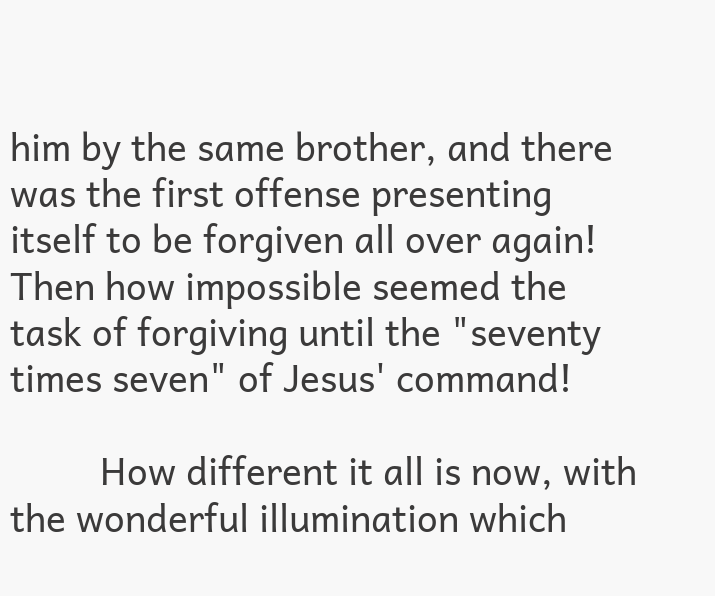him by the same brother, and there was the first offense presenting itself to be forgiven all over again! Then how impossible seemed the task of forgiving until the "seventy times seven" of Jesus' command!

         How different it all is now, with the wonderful illumination which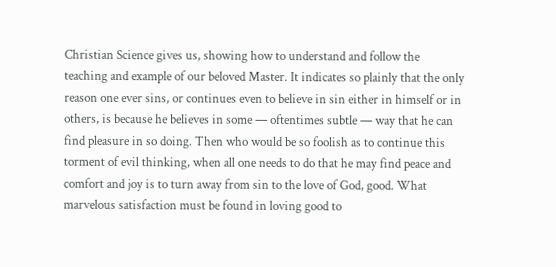Christian Science gives us, showing how to understand and follow the teaching and example of our beloved Master. It indicates so plainly that the only reason one ever sins, or continues even to believe in sin either in himself or in others, is because he believes in some — oftentimes subtle — way that he can find pleasure in so doing. Then who would be so foolish as to continue this torment of evil thinking, when all one needs to do that he may find peace and comfort and joy is to turn away from sin to the love of God, good. What marvelous satisfaction must be found in loving good to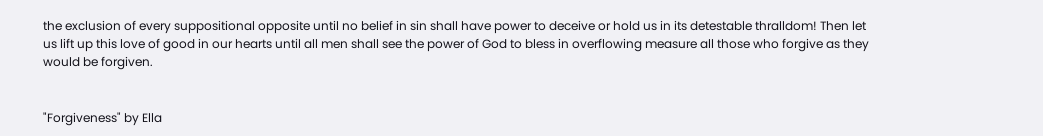the exclusion of every suppositional opposite until no belief in sin shall have power to deceive or hold us in its detestable thralldom! Then let us lift up this love of good in our hearts until all men shall see the power of God to bless in overflowing measure all those who forgive as they would be forgiven.


"Forgiveness" by Ella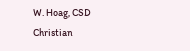W. Hoag, CSD
Christian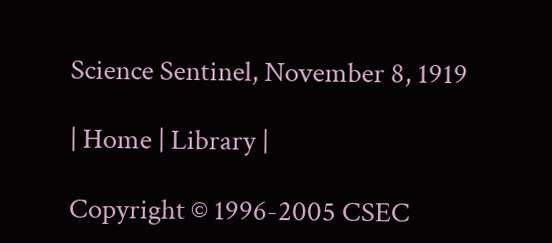Science Sentinel, November 8, 1919

| Home | Library |

Copyright © 1996-2005 CSEC